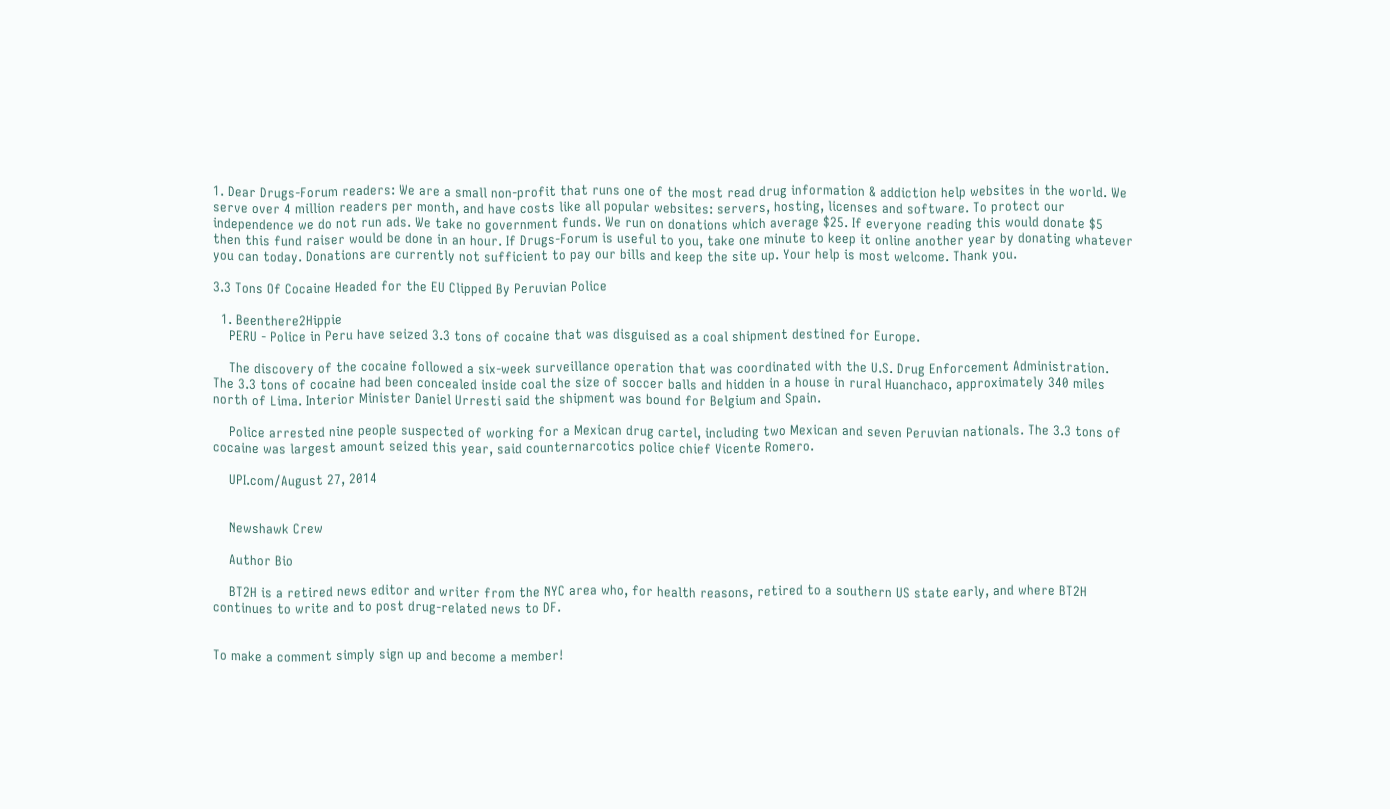1. Dear Drugs-Forum readers: We are a small non-profit that runs one of the most read drug information & addiction help websites in the world. We serve over 4 million readers per month, and have costs like all popular websites: servers, hosting, licenses and software. To protect our independence we do not run ads. We take no government funds. We run on donations which average $25. If everyone reading this would donate $5 then this fund raiser would be done in an hour. If Drugs-Forum is useful to you, take one minute to keep it online another year by donating whatever you can today. Donations are currently not sufficient to pay our bills and keep the site up. Your help is most welcome. Thank you.

3.3 Tons Of Cocaine Headed for the EU Clipped By Peruvian Police

  1. Beenthere2Hippie
    PERU - Police in Peru have seized 3.3 tons of cocaine that was disguised as a coal shipment destined for Europe.

    The discovery of the cocaine followed a six-week surveillance operation that was coordinated with the U.S. Drug Enforcement Administration. The 3.3 tons of cocaine had been concealed inside coal the size of soccer balls and hidden in a house in rural Huanchaco, approximately 340 miles north of Lima. Interior Minister Daniel Urresti said the shipment was bound for Belgium and Spain.

    Police arrested nine people suspected of working for a Mexican drug cartel, including two Mexican and seven Peruvian nationals. The 3.3 tons of cocaine was largest amount seized this year, said counternarcotics police chief Vicente Romero.

    UPI.com/August 27, 2014


    Newshawk Crew

    Author Bio

    BT2H is a retired news editor and writer from the NYC area who, for health reasons, retired to a southern US state early, and where BT2H continues to write and to post drug-related news to DF.


To make a comment simply sign up and become a member!